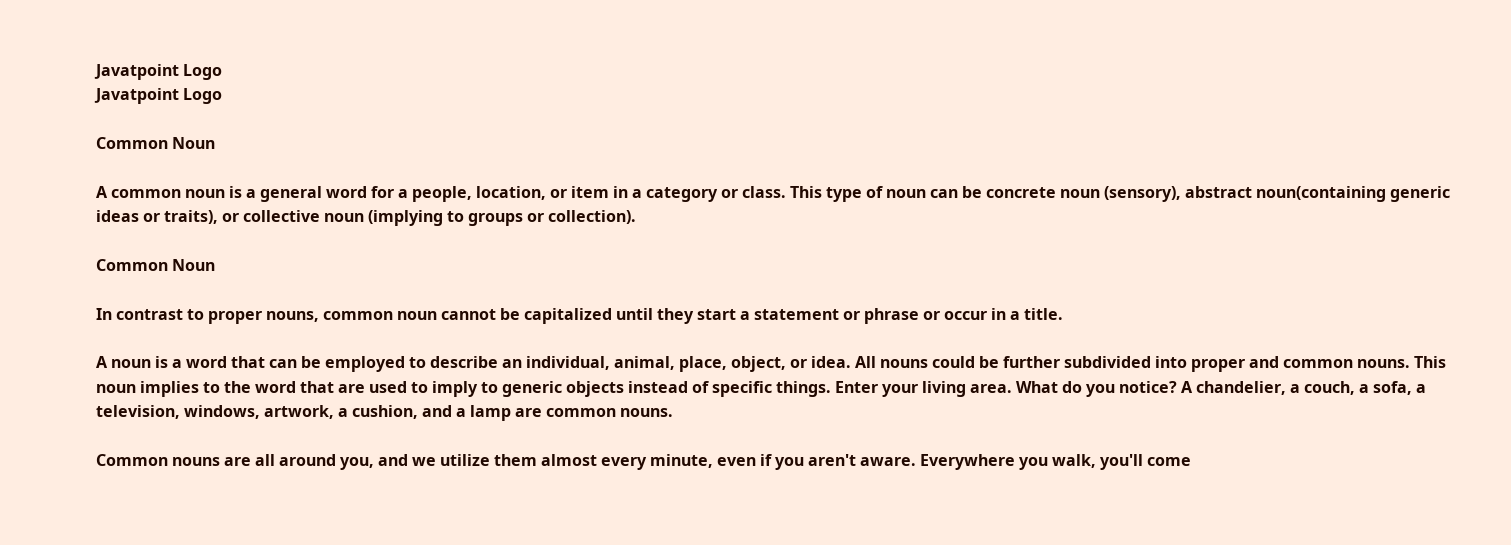Javatpoint Logo
Javatpoint Logo

Common Noun

A common noun is a general word for a people, location, or item in a category or class. This type of noun can be concrete noun (sensory), abstract noun(containing generic ideas or traits), or collective noun (implying to groups or collection).

Common Noun

In contrast to proper nouns, common noun cannot be capitalized until they start a statement or phrase or occur in a title.

A noun is a word that can be employed to describe an individual, animal, place, object, or idea. All nouns could be further subdivided into proper and common nouns. This noun implies to the word that are used to imply to generic objects instead of specific things. Enter your living area. What do you notice? A chandelier, a couch, a sofa, a television, windows, artwork, a cushion, and a lamp are common nouns.

Common nouns are all around you, and we utilize them almost every minute, even if you aren't aware. Everywhere you walk, you'll come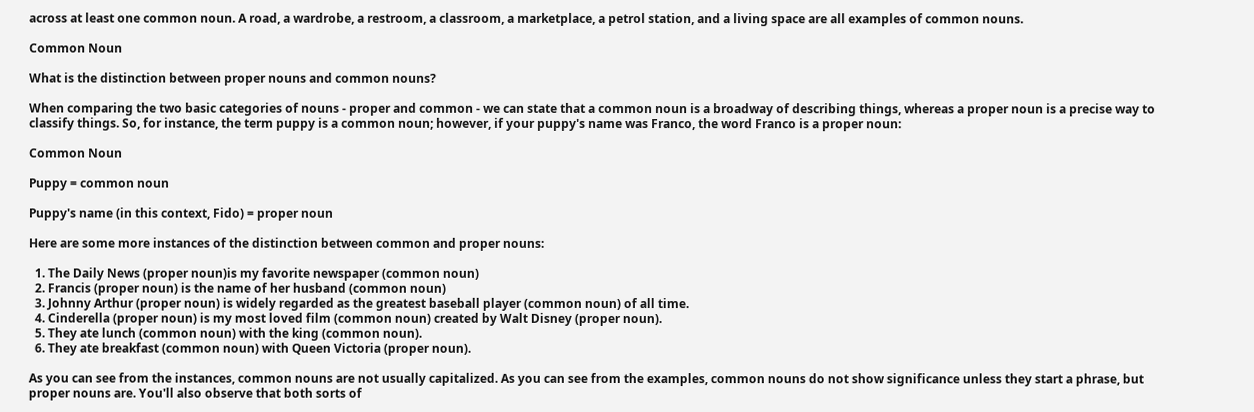across at least one common noun. A road, a wardrobe, a restroom, a classroom, a marketplace, a petrol station, and a living space are all examples of common nouns.

Common Noun

What is the distinction between proper nouns and common nouns?

When comparing the two basic categories of nouns - proper and common - we can state that a common noun is a broadway of describing things, whereas a proper noun is a precise way to classify things. So, for instance, the term puppy is a common noun; however, if your puppy's name was Franco, the word Franco is a proper noun:

Common Noun

Puppy = common noun

Puppy's name (in this context, Fido) = proper noun

Here are some more instances of the distinction between common and proper nouns:

  1. The Daily News (proper noun)is my favorite newspaper (common noun)
  2. Francis (proper noun) is the name of her husband (common noun)
  3. Johnny Arthur (proper noun) is widely regarded as the greatest baseball player (common noun) of all time.
  4. Cinderella (proper noun) is my most loved film (common noun) created by Walt Disney (proper noun).
  5. They ate lunch (common noun) with the king (common noun).
  6. They ate breakfast (common noun) with Queen Victoria (proper noun).

As you can see from the instances, common nouns are not usually capitalized. As you can see from the examples, common nouns do not show significance unless they start a phrase, but proper nouns are. You'll also observe that both sorts of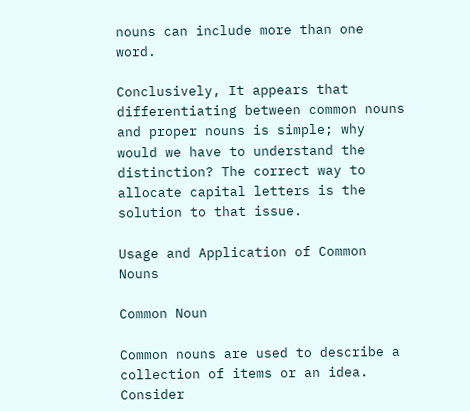nouns can include more than one word.

Conclusively, It appears that differentiating between common nouns and proper nouns is simple; why would we have to understand the distinction? The correct way to allocate capital letters is the solution to that issue.

Usage and Application of Common Nouns

Common Noun

Common nouns are used to describe a collection of items or an idea. Consider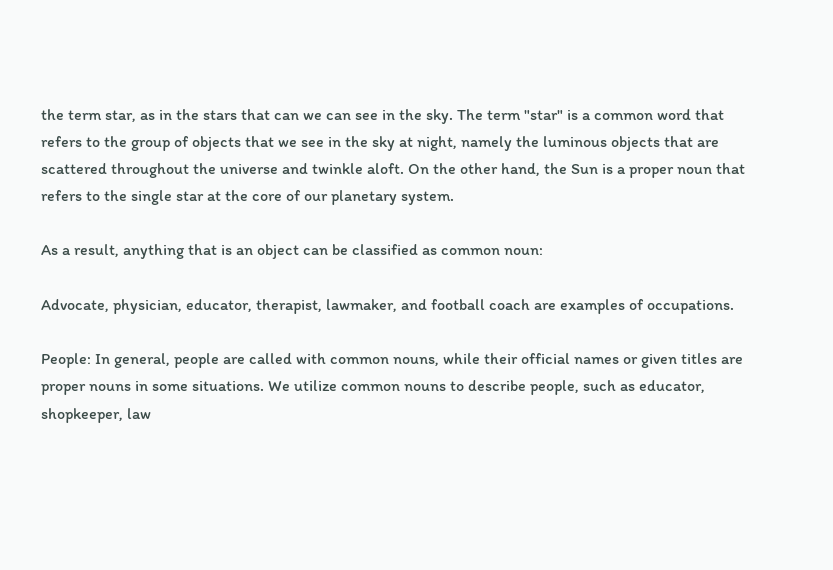the term star, as in the stars that can we can see in the sky. The term "star" is a common word that refers to the group of objects that we see in the sky at night, namely the luminous objects that are scattered throughout the universe and twinkle aloft. On the other hand, the Sun is a proper noun that refers to the single star at the core of our planetary system.

As a result, anything that is an object can be classified as common noun:

Advocate, physician, educator, therapist, lawmaker, and football coach are examples of occupations.

People: In general, people are called with common nouns, while their official names or given titles are proper nouns in some situations. We utilize common nouns to describe people, such as educator, shopkeeper, law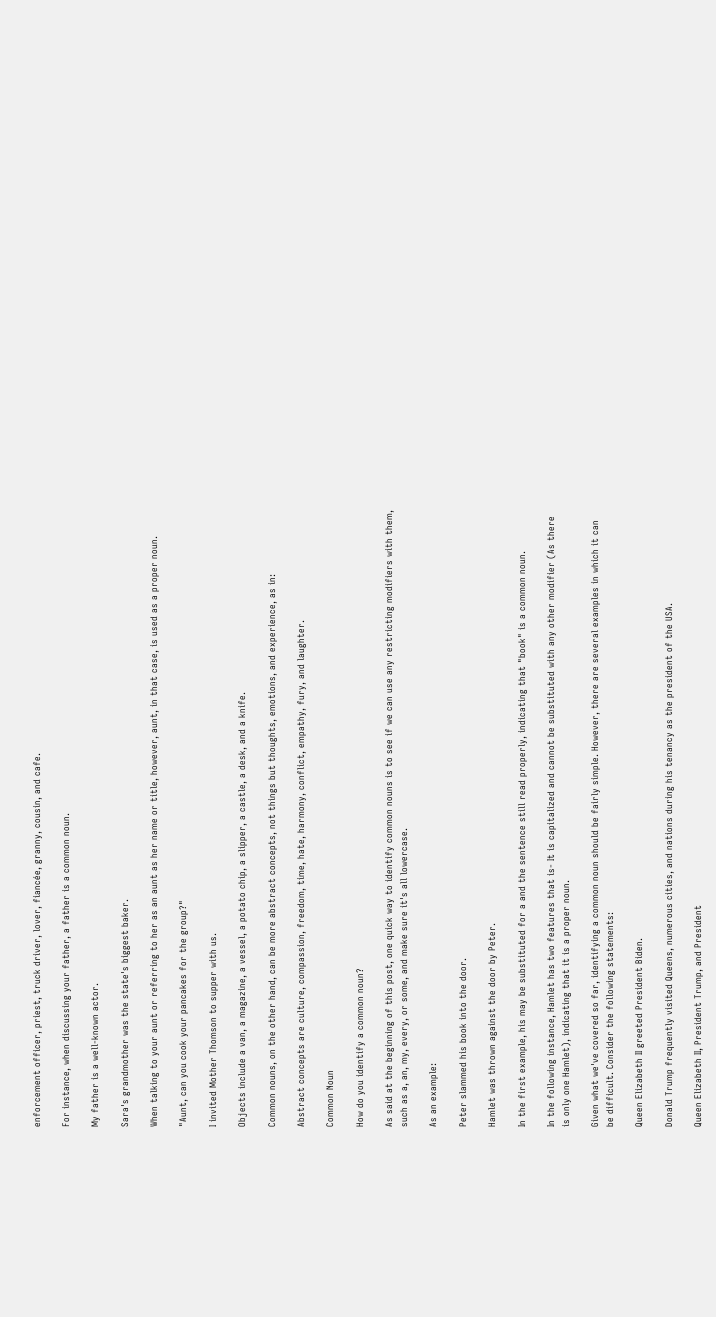enforcement officer, priest, truck driver, lover, fiancée, granny, cousin, and cafe.

For instance, when discussing your father, a father is a common noun.

My father is a well-known actor.

Sara's grandmother was the state's biggest baker.

When talking to your aunt or referring to her as an aunt as her name or title, however, aunt, in that case, is used as a proper noun.

"Aunt, can you cook your pancakes for the group?"

I invited Mother Thomson to supper with us.

Objects include a van, a magazine, a vessel, a potato chip, a slipper, a castle, a desk, and a knife.

Common nouns, on the other hand, can be more abstract concepts, not things but thoughts, emotions, and experience, as in:

Abstract concepts are culture, compassion, freedom, time, hate, harmony, conflict, empathy, fury, and laughter.

Common Noun

How do you identify a common noun?

As said at the beginning of this post, one quick way to identify common nouns is to see if we can use any restricting modifiers with them, such as a, an, my, every, or some, and make sure it's all lowercase.

As an example:

Peter slammed his book into the door.

Hamlet was thrown against the door by Peter.

In the first example, his may be substituted for a and the sentence still read properly, indicating that "book" is a common noun.

In the following instance, Hamlet has two features that is- It is capitalized and cannot be substituted with any other modifier (As there is only one Hamlet), indicating that it is a proper noun.

Given what we've covered so far, identifying a common noun should be fairly simple. However, there are several examples in which it can be difficult. Consider the following statements:

Queen Elizabeth II greeted President Biden.

Donald Trump frequently visited Queens, numerous cities, and nations during his tenancy as the president of the USA.

Queen Elizabeth II, President Trump, and President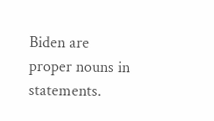Biden are proper nouns in statements.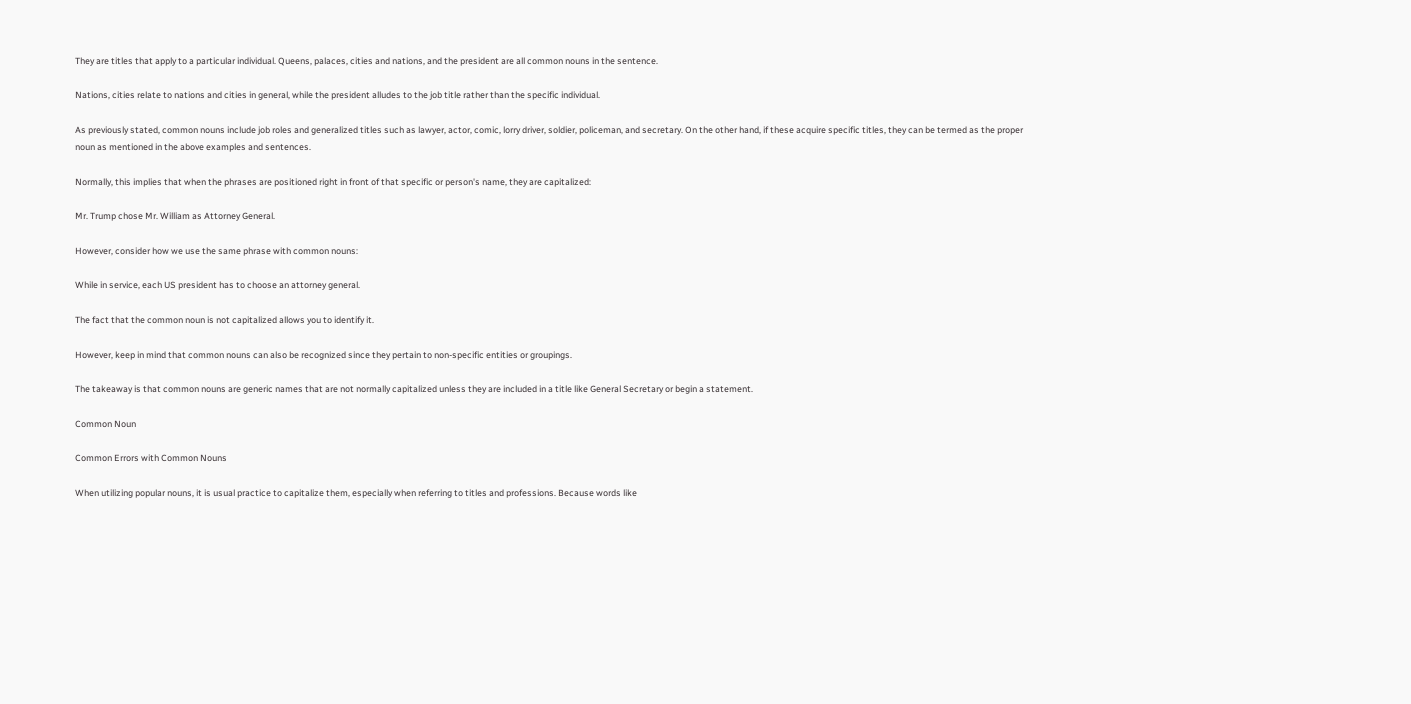They are titles that apply to a particular individual. Queens, palaces, cities and nations, and the president are all common nouns in the sentence.

Nations, cities relate to nations and cities in general, while the president alludes to the job title rather than the specific individual.

As previously stated, common nouns include job roles and generalized titles such as lawyer, actor, comic, lorry driver, soldier, policeman, and secretary. On the other hand, if these acquire specific titles, they can be termed as the proper noun as mentioned in the above examples and sentences.

Normally, this implies that when the phrases are positioned right in front of that specific or person's name, they are capitalized:

Mr. Trump chose Mr. William as Attorney General.

However, consider how we use the same phrase with common nouns:

While in service, each US president has to choose an attorney general.

The fact that the common noun is not capitalized allows you to identify it.

However, keep in mind that common nouns can also be recognized since they pertain to non-specific entities or groupings.

The takeaway is that common nouns are generic names that are not normally capitalized unless they are included in a title like General Secretary or begin a statement.

Common Noun

Common Errors with Common Nouns

When utilizing popular nouns, it is usual practice to capitalize them, especially when referring to titles and professions. Because words like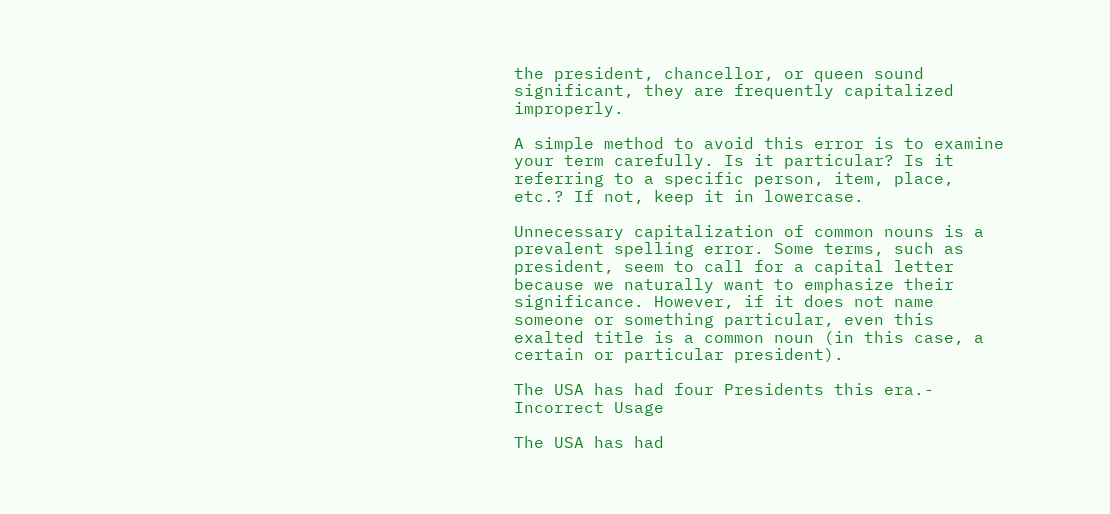the president, chancellor, or queen sound significant, they are frequently capitalized improperly.

A simple method to avoid this error is to examine your term carefully. Is it particular? Is it referring to a specific person, item, place, etc.? If not, keep it in lowercase.

Unnecessary capitalization of common nouns is a prevalent spelling error. Some terms, such as president, seem to call for a capital letter because we naturally want to emphasize their significance. However, if it does not name someone or something particular, even this exalted title is a common noun (in this case, a certain or particular president).

The USA has had four Presidents this era.- Incorrect Usage

The USA has had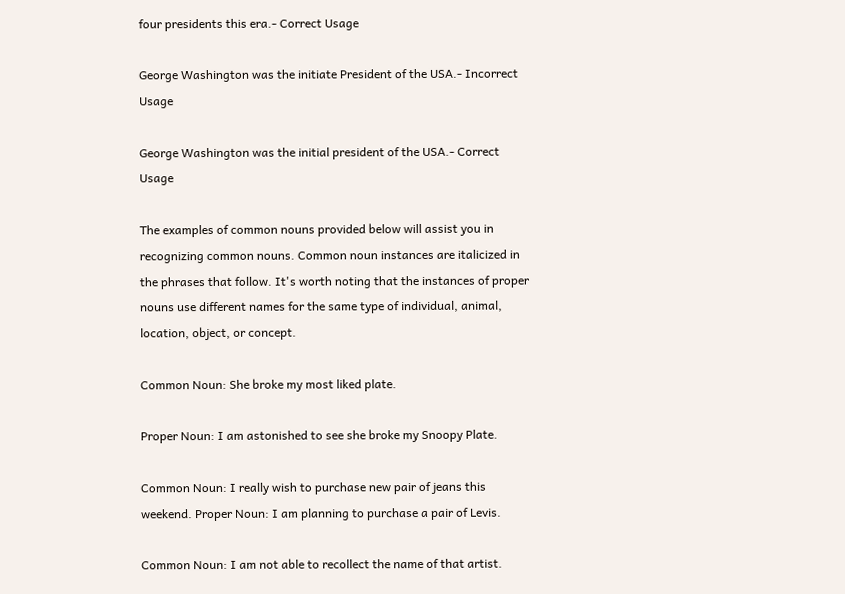four presidents this era.- Correct Usage

George Washington was the initiate President of the USA.- Incorrect Usage

George Washington was the initial president of the USA.- Correct Usage

The examples of common nouns provided below will assist you in recognizing common nouns. Common noun instances are italicized in the phrases that follow. It's worth noting that the instances of proper nouns use different names for the same type of individual, animal, location, object, or concept.

Common Noun: She broke my most liked plate.

Proper Noun: I am astonished to see she broke my Snoopy Plate.

Common Noun: I really wish to purchase new pair of jeans this weekend. Proper Noun: I am planning to purchase a pair of Levis.

Common Noun: I am not able to recollect the name of that artist.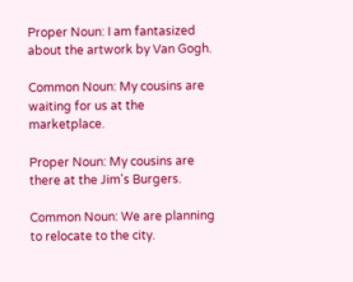Proper Noun: I am fantasized about the artwork by Van Gogh.

Common Noun: My cousins are waiting for us at the marketplace.

Proper Noun: My cousins are there at the Jim's Burgers.

Common Noun: We are planning to relocate to the city.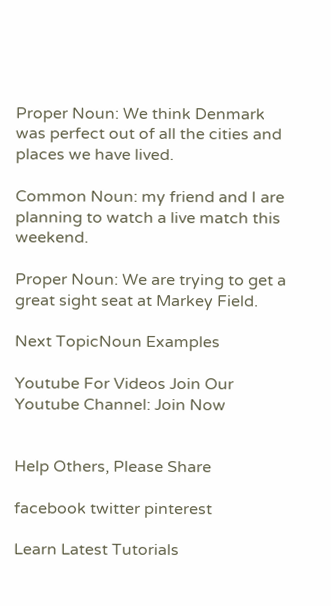Proper Noun: We think Denmark was perfect out of all the cities and places we have lived.

Common Noun: my friend and I are planning to watch a live match this weekend.

Proper Noun: We are trying to get a great sight seat at Markey Field.

Next TopicNoun Examples

Youtube For Videos Join Our Youtube Channel: Join Now


Help Others, Please Share

facebook twitter pinterest

Learn Latest Tutorials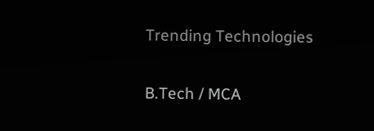Trending Technologies

B.Tech / MCA